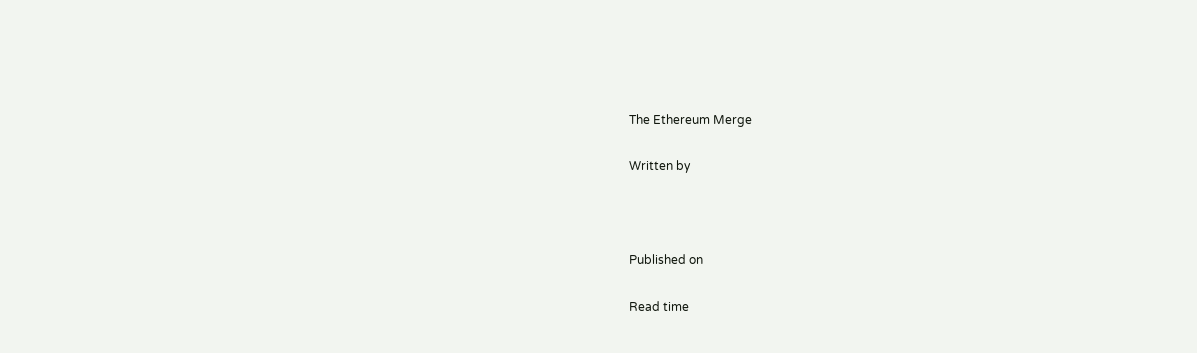The Ethereum Merge

Written by



Published on

Read time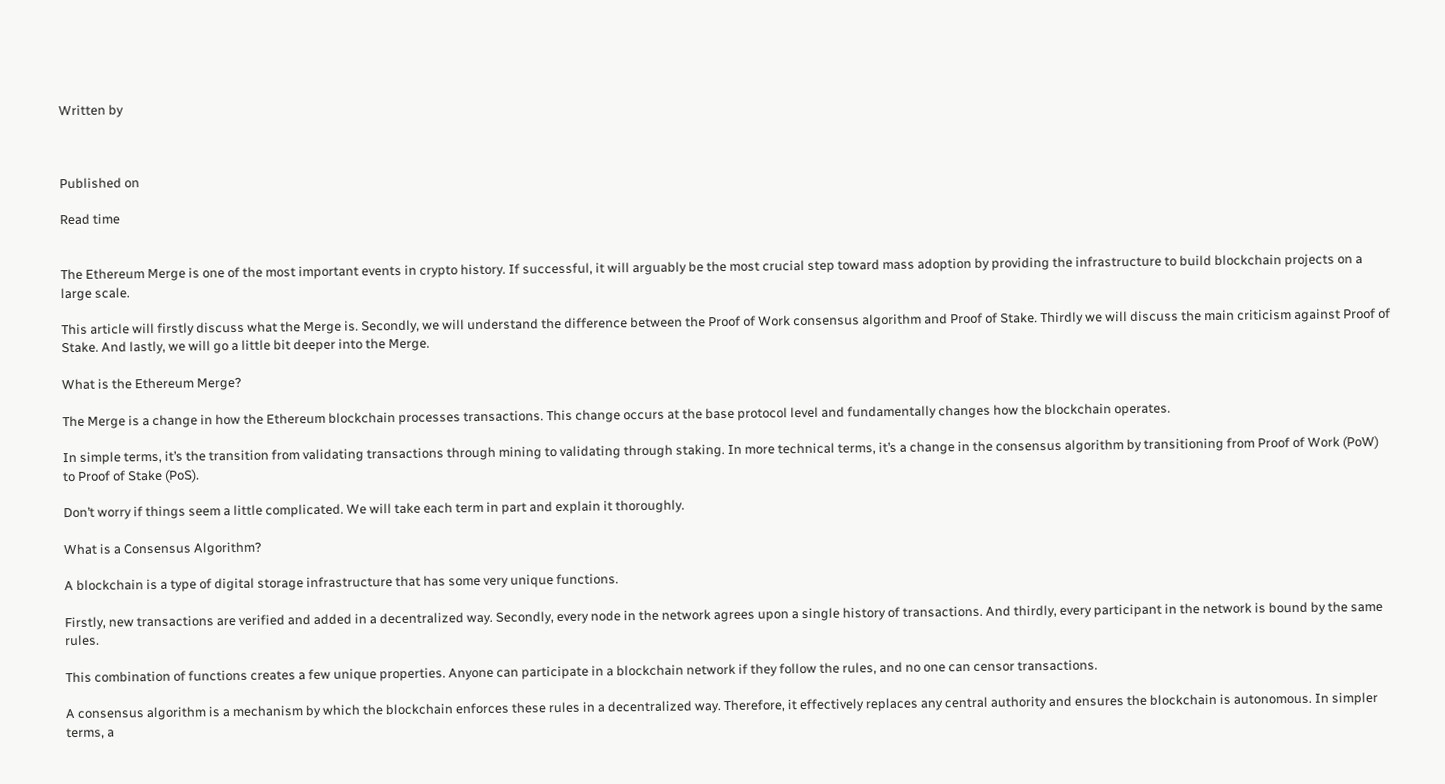Written by



Published on

Read time


The Ethereum Merge is one of the most important events in crypto history. If successful, it will arguably be the most crucial step toward mass adoption by providing the infrastructure to build blockchain projects on a large scale.

This article will firstly discuss what the Merge is. Secondly, we will understand the difference between the Proof of Work consensus algorithm and Proof of Stake. Thirdly we will discuss the main criticism against Proof of Stake. And lastly, we will go a little bit deeper into the Merge.

What is the Ethereum Merge?

The Merge is a change in how the Ethereum blockchain processes transactions. This change occurs at the base protocol level and fundamentally changes how the blockchain operates.

In simple terms, it’s the transition from validating transactions through mining to validating through staking. In more technical terms, it’s a change in the consensus algorithm by transitioning from Proof of Work (PoW) to Proof of Stake (PoS).

Don’t worry if things seem a little complicated. We will take each term in part and explain it thoroughly.

What is a Consensus Algorithm?

A blockchain is a type of digital storage infrastructure that has some very unique functions.

Firstly, new transactions are verified and added in a decentralized way. Secondly, every node in the network agrees upon a single history of transactions. And thirdly, every participant in the network is bound by the same rules.

This combination of functions creates a few unique properties. Anyone can participate in a blockchain network if they follow the rules, and no one can censor transactions.

A consensus algorithm is a mechanism by which the blockchain enforces these rules in a decentralized way. Therefore, it effectively replaces any central authority and ensures the blockchain is autonomous. In simpler terms, a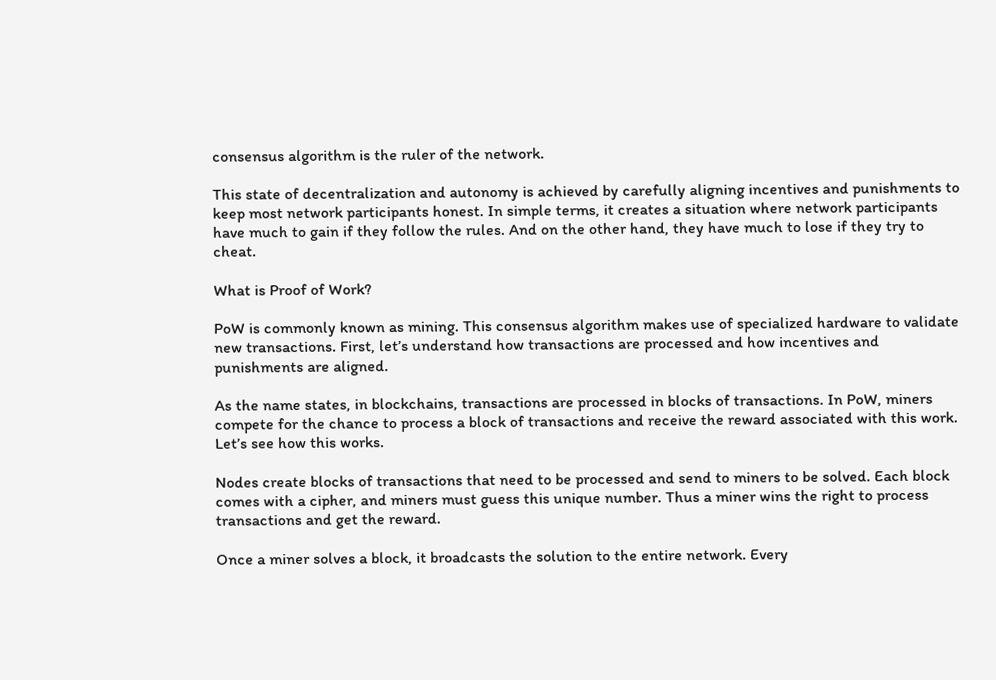consensus algorithm is the ruler of the network.

This state of decentralization and autonomy is achieved by carefully aligning incentives and punishments to keep most network participants honest. In simple terms, it creates a situation where network participants have much to gain if they follow the rules. And on the other hand, they have much to lose if they try to cheat.

What is Proof of Work?

PoW is commonly known as mining. This consensus algorithm makes use of specialized hardware to validate new transactions. First, let’s understand how transactions are processed and how incentives and punishments are aligned.

As the name states, in blockchains, transactions are processed in blocks of transactions. In PoW, miners compete for the chance to process a block of transactions and receive the reward associated with this work. Let’s see how this works.

Nodes create blocks of transactions that need to be processed and send to miners to be solved. Each block comes with a cipher, and miners must guess this unique number. Thus a miner wins the right to process transactions and get the reward.

Once a miner solves a block, it broadcasts the solution to the entire network. Every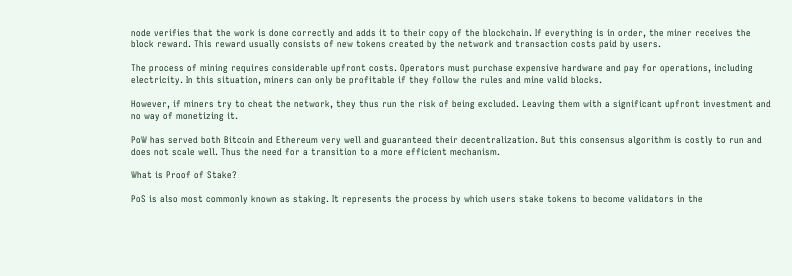node verifies that the work is done correctly and adds it to their copy of the blockchain. If everything is in order, the miner receives the block reward. This reward usually consists of new tokens created by the network and transaction costs paid by users.

The process of mining requires considerable upfront costs. Operators must purchase expensive hardware and pay for operations, including electricity. In this situation, miners can only be profitable if they follow the rules and mine valid blocks.

However, if miners try to cheat the network, they thus run the risk of being excluded. Leaving them with a significant upfront investment and no way of monetizing it.

PoW has served both Bitcoin and Ethereum very well and guaranteed their decentralization. But this consensus algorithm is costly to run and does not scale well. Thus the need for a transition to a more efficient mechanism.

What is Proof of Stake?

PoS is also most commonly known as staking. It represents the process by which users stake tokens to become validators in the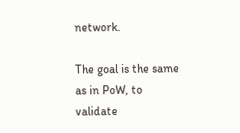network.

The goal is the same as in PoW, to validate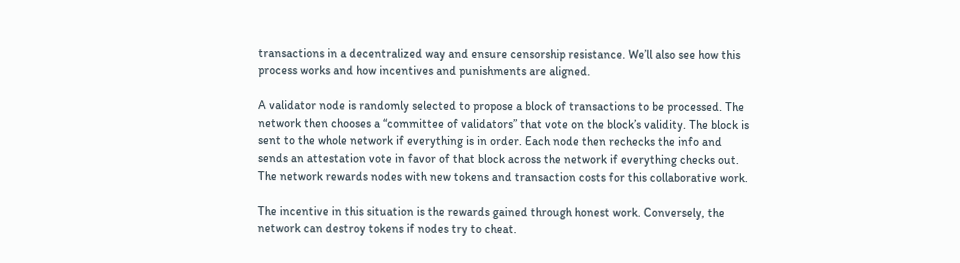transactions in a decentralized way and ensure censorship resistance. We’ll also see how this process works and how incentives and punishments are aligned.

A validator node is randomly selected to propose a block of transactions to be processed. The network then chooses a “committee of validators” that vote on the block’s validity. The block is sent to the whole network if everything is in order. Each node then rechecks the info and sends an attestation vote in favor of that block across the network if everything checks out. The network rewards nodes with new tokens and transaction costs for this collaborative work.

The incentive in this situation is the rewards gained through honest work. Conversely, the network can destroy tokens if nodes try to cheat.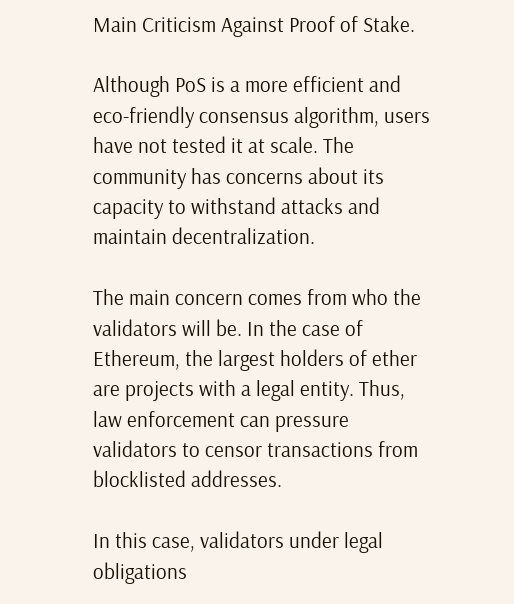Main Criticism Against Proof of Stake.

Although PoS is a more efficient and eco-friendly consensus algorithm, users have not tested it at scale. The community has concerns about its capacity to withstand attacks and maintain decentralization.

The main concern comes from who the validators will be. In the case of Ethereum, the largest holders of ether are projects with a legal entity. Thus, law enforcement can pressure validators to censor transactions from blocklisted addresses.

In this case, validators under legal obligations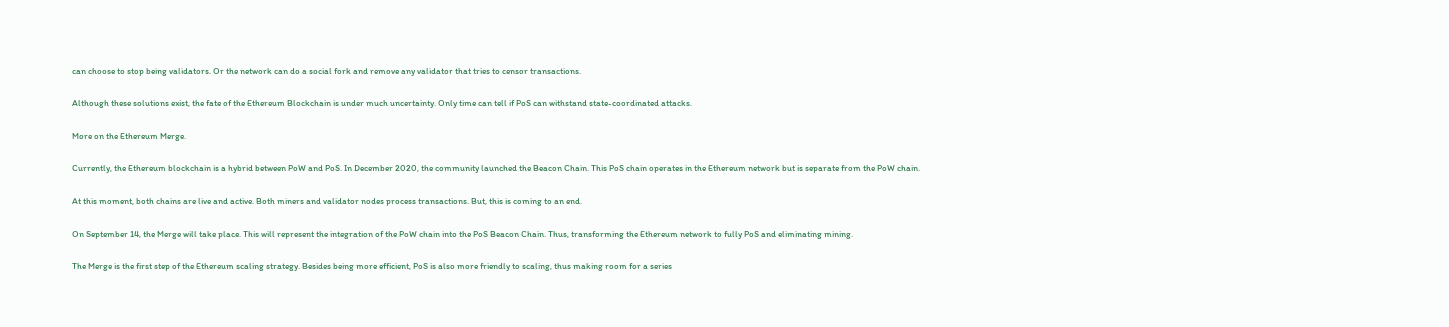can choose to stop being validators. Or the network can do a social fork and remove any validator that tries to censor transactions.

Although these solutions exist, the fate of the Ethereum Blockchain is under much uncertainty. Only time can tell if PoS can withstand state-coordinated attacks.

More on the Ethereum Merge.

Currently, the Ethereum blockchain is a hybrid between PoW and PoS. In December 2020, the community launched the Beacon Chain. This PoS chain operates in the Ethereum network but is separate from the PoW chain.

At this moment, both chains are live and active. Both miners and validator nodes process transactions. But, this is coming to an end.

On September 14, the Merge will take place. This will represent the integration of the PoW chain into the PoS Beacon Chain. Thus, transforming the Ethereum network to fully PoS and eliminating mining.

The Merge is the first step of the Ethereum scaling strategy. Besides being more efficient, PoS is also more friendly to scaling, thus making room for a series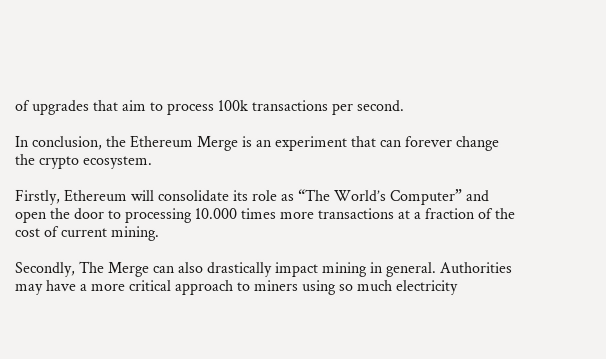of upgrades that aim to process 100k transactions per second.

In conclusion, the Ethereum Merge is an experiment that can forever change the crypto ecosystem.

Firstly, Ethereum will consolidate its role as “The World’s Computer” and open the door to processing 10.000 times more transactions at a fraction of the cost of current mining.

Secondly, The Merge can also drastically impact mining in general. Authorities may have a more critical approach to miners using so much electricity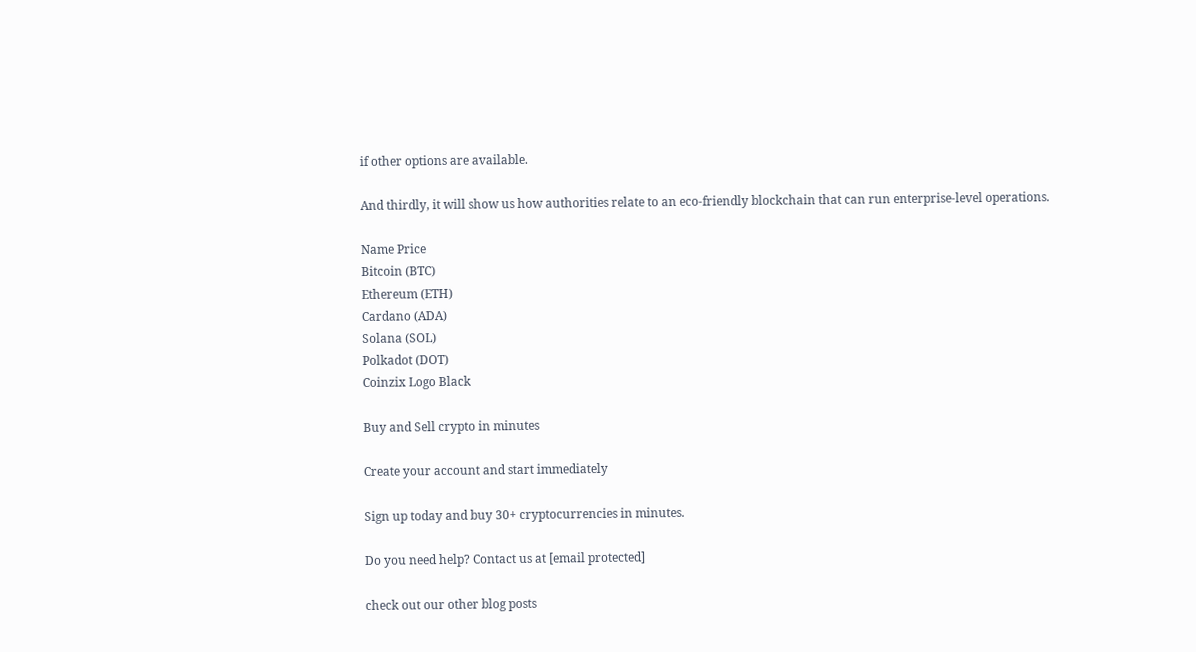if other options are available.

And thirdly, it will show us how authorities relate to an eco-friendly blockchain that can run enterprise-level operations.

Name Price
Bitcoin (BTC)
Ethereum (ETH)
Cardano (ADA)
Solana (SOL)
Polkadot (DOT)
Coinzix Logo Black

Buy and Sell crypto in minutes

Create your account and start immediately

Sign up today and buy 30+ cryptocurrencies in minutes.

Do you need help? Contact us at [email protected]

check out our other blog posts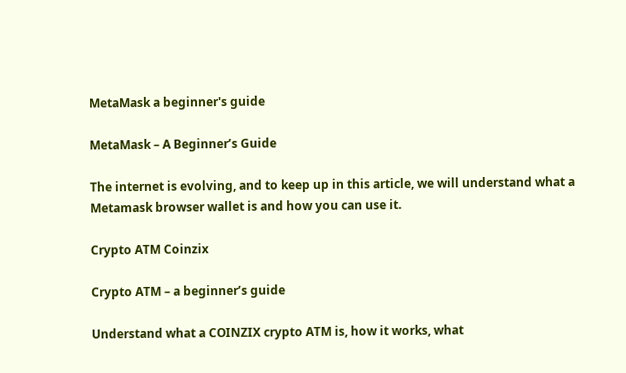MetaMask a beginner's guide

MetaMask – A Beginner’s Guide

The internet is evolving, and to keep up in this article, we will understand what a Metamask browser wallet is and how you can use it.

Crypto ATM Coinzix

Crypto ATM – a beginner’s guide

Understand what a COINZIX crypto ATM is, how it works, what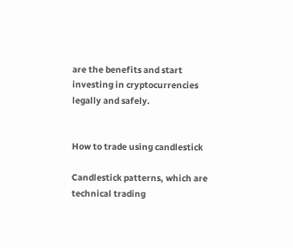are the benefits and start investing in cryptocurrencies legally and safely.


How to trade using candlestick

Candlestick patterns, which are technical trading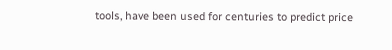tools, have been used for centuries to predict price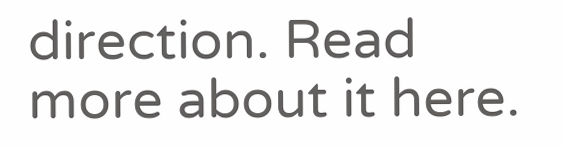direction. Read more about it here.